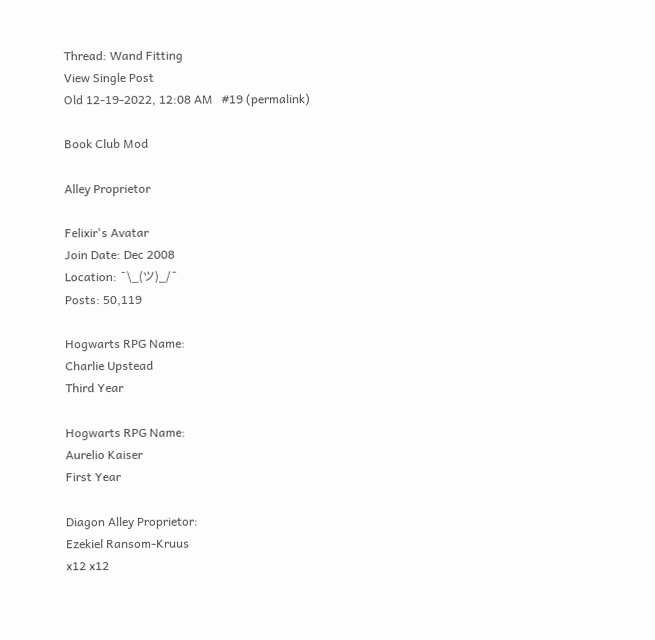Thread: Wand Fitting
View Single Post
Old 12-19-2022, 12:08 AM   #19 (permalink)

Book Club Mod

Alley Proprietor

Felixir's Avatar
Join Date: Dec 2008
Location: ¯\_(ツ)_/¯
Posts: 50,119

Hogwarts RPG Name:
Charlie Upstead
Third Year

Hogwarts RPG Name:
Aurelio Kaiser
First Year

Diagon Alley Proprietor:
Ezekiel Ransom-Kruus
x12 x12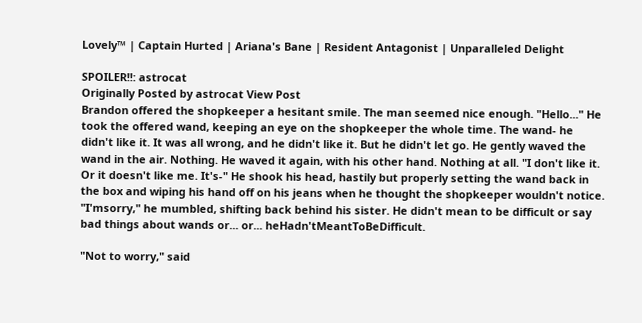Lovely™ | Captain Hurted | Ariana's Bane | Resident Antagonist | Unparalleled Delight

SPOILER!!: astrocat
Originally Posted by astrocat View Post
Brandon offered the shopkeeper a hesitant smile. The man seemed nice enough. "Hello..." He took the offered wand, keeping an eye on the shopkeeper the whole time. The wand- he didn't like it. It was all wrong, and he didn't like it. But he didn't let go. He gently waved the wand in the air. Nothing. He waved it again, with his other hand. Nothing at all. "I don't like it. Or it doesn't like me. It's-" He shook his head, hastily but properly setting the wand back in the box and wiping his hand off on his jeans when he thought the shopkeeper wouldn't notice. "I'msorry," he mumbled, shifting back behind his sister. He didn't mean to be difficult or say bad things about wands or... or... heHadn'tMeantToBeDifficult.

"Not to worry," said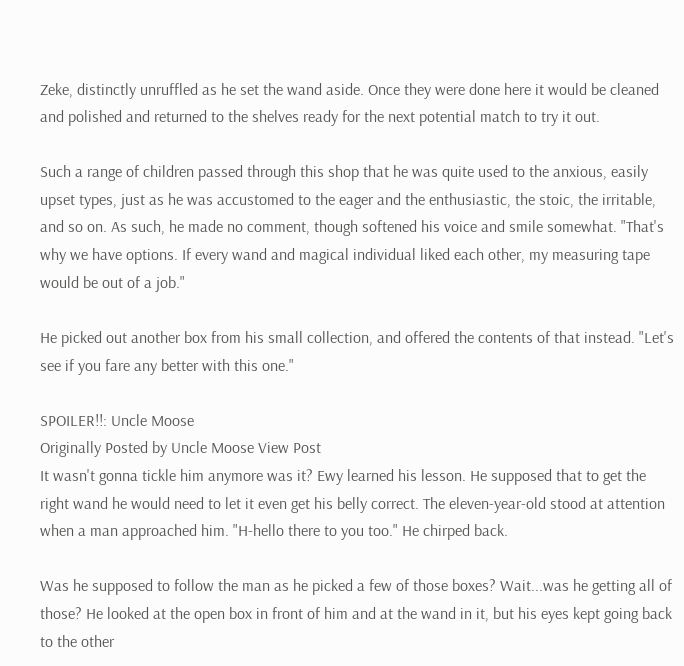Zeke, distinctly unruffled as he set the wand aside. Once they were done here it would be cleaned and polished and returned to the shelves ready for the next potential match to try it out.

Such a range of children passed through this shop that he was quite used to the anxious, easily upset types, just as he was accustomed to the eager and the enthusiastic, the stoic, the irritable, and so on. As such, he made no comment, though softened his voice and smile somewhat. "That's why we have options. If every wand and magical individual liked each other, my measuring tape would be out of a job."

He picked out another box from his small collection, and offered the contents of that instead. "Let's see if you fare any better with this one."

SPOILER!!: Uncle Moose
Originally Posted by Uncle Moose View Post
It wasn't gonna tickle him anymore was it? Ewy learned his lesson. He supposed that to get the right wand he would need to let it even get his belly correct. The eleven-year-old stood at attention when a man approached him. "H-hello there to you too." He chirped back.

Was he supposed to follow the man as he picked a few of those boxes? Wait...was he getting all of those? He looked at the open box in front of him and at the wand in it, but his eyes kept going back to the other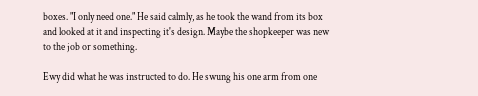boxes. "I only need one." He said calmly, as he took the wand from its box and looked at it and inspecting it's design. Maybe the shopkeeper was new to the job or something.

Ewy did what he was instructed to do. He swung his one arm from one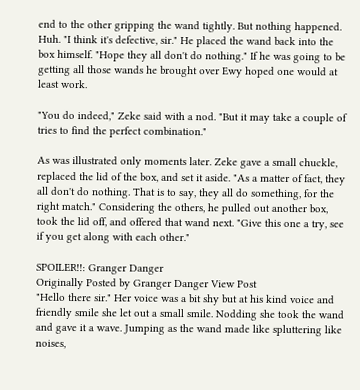end to the other gripping the wand tightly. But nothing happened. Huh. "I think it's defective, sir." He placed the wand back into the box himself. "Hope they all don't do nothing." If he was going to be getting all those wands he brought over Ewy hoped one would at least work.

"You do indeed," Zeke said with a nod. "But it may take a couple of tries to find the perfect combination."

As was illustrated only moments later. Zeke gave a small chuckle, replaced the lid of the box, and set it aside. "As a matter of fact, they all don't do nothing. That is to say, they all do something, for the right match." Considering the others, he pulled out another box, took the lid off, and offered that wand next. "Give this one a try, see if you get along with each other."

SPOILER!!: Granger Danger
Originally Posted by Granger Danger View Post
"Hello there sir." Her voice was a bit shy but at his kind voice and friendly smile she let out a small smile. Nodding she took the wand and gave it a wave. Jumping as the wand made like spluttering like noises,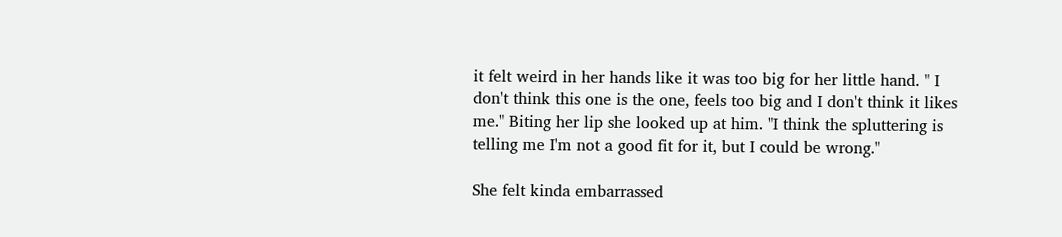it felt weird in her hands like it was too big for her little hand. " I don't think this one is the one, feels too big and I don't think it likes me." Biting her lip she looked up at him. "I think the spluttering is telling me I'm not a good fit for it, but I could be wrong."

She felt kinda embarrassed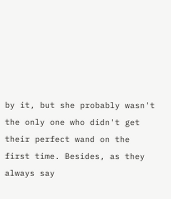by it, but she probably wasn't the only one who didn't get their perfect wand on the first time. Besides, as they always say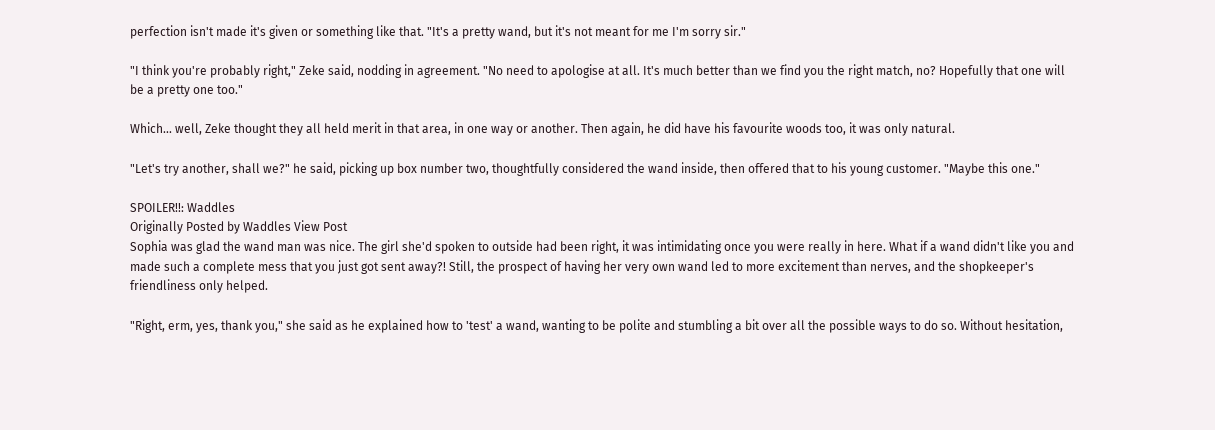perfection isn't made it's given or something like that. "It's a pretty wand, but it's not meant for me I'm sorry sir."

"I think you're probably right," Zeke said, nodding in agreement. "No need to apologise at all. It's much better than we find you the right match, no? Hopefully that one will be a pretty one too."

Which... well, Zeke thought they all held merit in that area, in one way or another. Then again, he did have his favourite woods too, it was only natural.

"Let's try another, shall we?" he said, picking up box number two, thoughtfully considered the wand inside, then offered that to his young customer. "Maybe this one."

SPOILER!!: Waddles
Originally Posted by Waddles View Post
Sophia was glad the wand man was nice. The girl she'd spoken to outside had been right, it was intimidating once you were really in here. What if a wand didn't like you and made such a complete mess that you just got sent away?! Still, the prospect of having her very own wand led to more excitement than nerves, and the shopkeeper's friendliness only helped.

"Right, erm, yes, thank you," she said as he explained how to 'test' a wand, wanting to be polite and stumbling a bit over all the possible ways to do so. Without hesitation,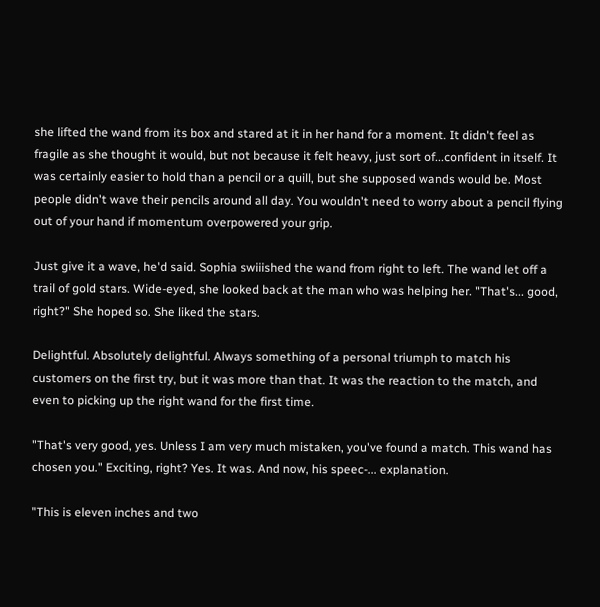she lifted the wand from its box and stared at it in her hand for a moment. It didn't feel as fragile as she thought it would, but not because it felt heavy, just sort of...confident in itself. It was certainly easier to hold than a pencil or a quill, but she supposed wands would be. Most people didn't wave their pencils around all day. You wouldn't need to worry about a pencil flying out of your hand if momentum overpowered your grip.

Just give it a wave, he'd said. Sophia swiiished the wand from right to left. The wand let off a trail of gold stars. Wide-eyed, she looked back at the man who was helping her. "That's... good, right?" She hoped so. She liked the stars.

Delightful. Absolutely delightful. Always something of a personal triumph to match his customers on the first try, but it was more than that. It was the reaction to the match, and even to picking up the right wand for the first time.

"That's very good, yes. Unless I am very much mistaken, you've found a match. This wand has chosen you." Exciting, right? Yes. It was. And now, his speec-... explanation.

"This is eleven inches and two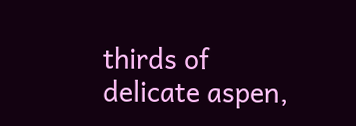thirds of delicate aspen,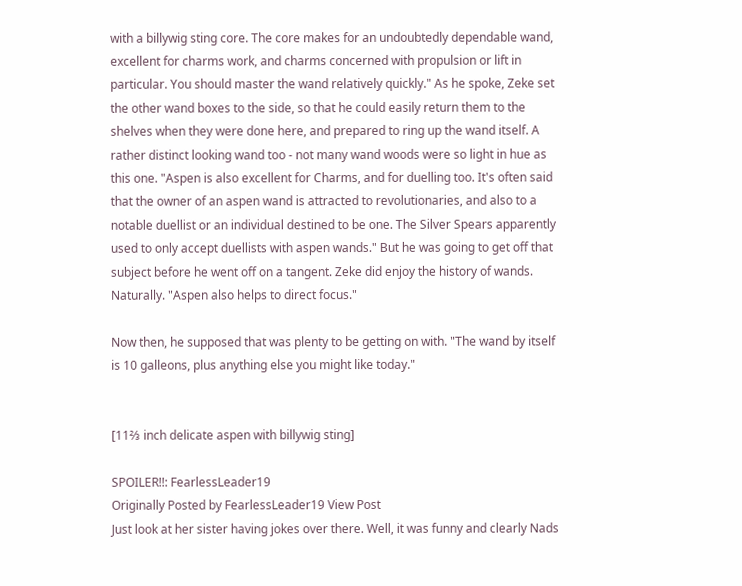with a billywig sting core. The core makes for an undoubtedly dependable wand, excellent for charms work, and charms concerned with propulsion or lift in particular. You should master the wand relatively quickly." As he spoke, Zeke set the other wand boxes to the side, so that he could easily return them to the shelves when they were done here, and prepared to ring up the wand itself. A rather distinct looking wand too - not many wand woods were so light in hue as this one. "Aspen is also excellent for Charms, and for duelling too. It's often said that the owner of an aspen wand is attracted to revolutionaries, and also to a notable duellist or an individual destined to be one. The Silver Spears apparently used to only accept duellists with aspen wands." But he was going to get off that subject before he went off on a tangent. Zeke did enjoy the history of wands. Naturally. "Aspen also helps to direct focus."

Now then, he supposed that was plenty to be getting on with. "The wand by itself is 10 galleons, plus anything else you might like today."


[11⅔ inch delicate aspen with billywig sting]

SPOILER!!: FearlessLeader19
Originally Posted by FearlessLeader19 View Post
Just look at her sister having jokes over there. Well, it was funny and clearly Nads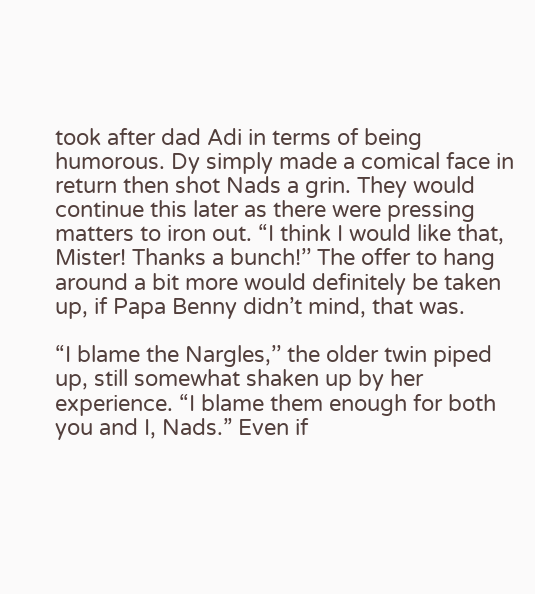took after dad Adi in terms of being humorous. Dy simply made a comical face in return then shot Nads a grin. They would continue this later as there were pressing matters to iron out. “I think I would like that, Mister! Thanks a bunch!’’ The offer to hang around a bit more would definitely be taken up, if Papa Benny didn’t mind, that was.

“I blame the Nargles,’’ the older twin piped up, still somewhat shaken up by her experience. “I blame them enough for both you and I, Nads.” Even if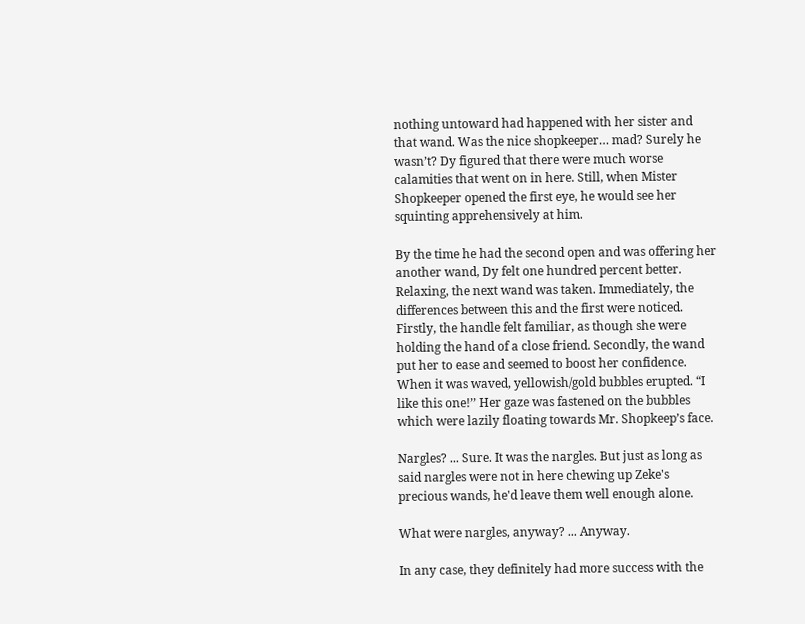nothing untoward had happened with her sister and that wand. Was the nice shopkeeper… mad? Surely he wasn’t? Dy figured that there were much worse calamities that went on in here. Still, when Mister Shopkeeper opened the first eye, he would see her squinting apprehensively at him.

By the time he had the second open and was offering her another wand, Dy felt one hundred percent better. Relaxing, the next wand was taken. Immediately, the differences between this and the first were noticed. Firstly, the handle felt familiar, as though she were holding the hand of a close friend. Secondly, the wand put her to ease and seemed to boost her confidence. When it was waved, yellowish/gold bubbles erupted. “I like this one!’’ Her gaze was fastened on the bubbles which were lazily floating towards Mr. Shopkeep’s face.

Nargles? ... Sure. It was the nargles. But just as long as said nargles were not in here chewing up Zeke's precious wands, he'd leave them well enough alone.

What were nargles, anyway? ... Anyway.

In any case, they definitely had more success with the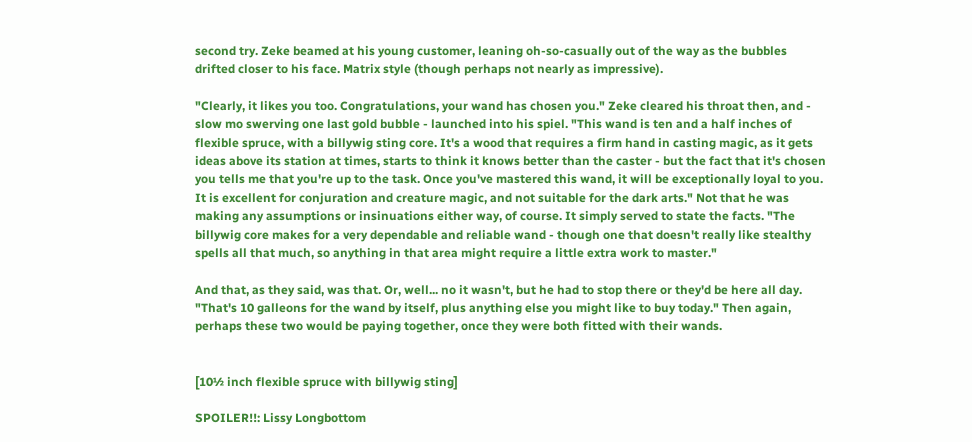second try. Zeke beamed at his young customer, leaning oh-so-casually out of the way as the bubbles drifted closer to his face. Matrix style (though perhaps not nearly as impressive).

"Clearly, it likes you too. Congratulations, your wand has chosen you." Zeke cleared his throat then, and - slow mo swerving one last gold bubble - launched into his spiel. "This wand is ten and a half inches of flexible spruce, with a billywig sting core. It's a wood that requires a firm hand in casting magic, as it gets ideas above its station at times, starts to think it knows better than the caster - but the fact that it's chosen you tells me that you're up to the task. Once you've mastered this wand, it will be exceptionally loyal to you. It is excellent for conjuration and creature magic, and not suitable for the dark arts." Not that he was making any assumptions or insinuations either way, of course. It simply served to state the facts. "The billywig core makes for a very dependable and reliable wand - though one that doesn't really like stealthy spells all that much, so anything in that area might require a little extra work to master."

And that, as they said, was that. Or, well... no it wasn't, but he had to stop there or they'd be here all day. "That's 10 galleons for the wand by itself, plus anything else you might like to buy today." Then again, perhaps these two would be paying together, once they were both fitted with their wands.


[10½ inch flexible spruce with billywig sting]

SPOILER!!: Lissy Longbottom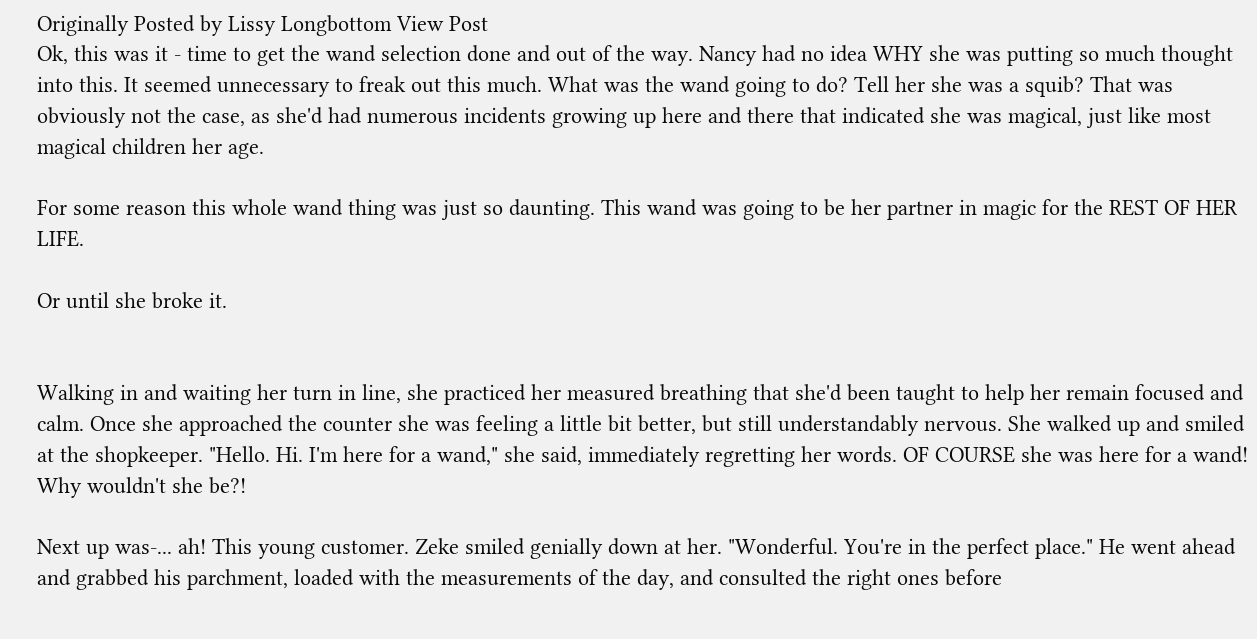Originally Posted by Lissy Longbottom View Post
Ok, this was it - time to get the wand selection done and out of the way. Nancy had no idea WHY she was putting so much thought into this. It seemed unnecessary to freak out this much. What was the wand going to do? Tell her she was a squib? That was obviously not the case, as she'd had numerous incidents growing up here and there that indicated she was magical, just like most magical children her age.

For some reason this whole wand thing was just so daunting. This wand was going to be her partner in magic for the REST OF HER LIFE.

Or until she broke it.


Walking in and waiting her turn in line, she practiced her measured breathing that she'd been taught to help her remain focused and calm. Once she approached the counter she was feeling a little bit better, but still understandably nervous. She walked up and smiled at the shopkeeper. "Hello. Hi. I'm here for a wand," she said, immediately regretting her words. OF COURSE she was here for a wand! Why wouldn't she be?!

Next up was-... ah! This young customer. Zeke smiled genially down at her. "Wonderful. You're in the perfect place." He went ahead and grabbed his parchment, loaded with the measurements of the day, and consulted the right ones before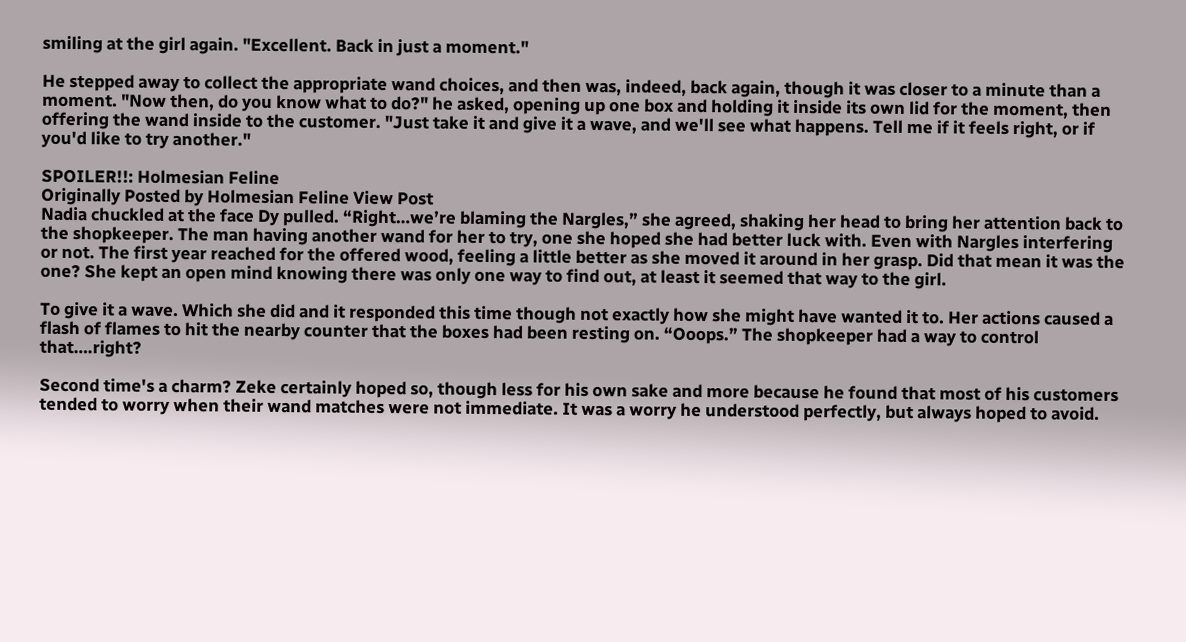smiling at the girl again. "Excellent. Back in just a moment."

He stepped away to collect the appropriate wand choices, and then was, indeed, back again, though it was closer to a minute than a moment. "Now then, do you know what to do?" he asked, opening up one box and holding it inside its own lid for the moment, then offering the wand inside to the customer. "Just take it and give it a wave, and we'll see what happens. Tell me if it feels right, or if you'd like to try another."

SPOILER!!: Holmesian Feline
Originally Posted by Holmesian Feline View Post
Nadia chuckled at the face Dy pulled. “Right…we’re blaming the Nargles,” she agreed, shaking her head to bring her attention back to the shopkeeper. The man having another wand for her to try, one she hoped she had better luck with. Even with Nargles interfering or not. The first year reached for the offered wood, feeling a little better as she moved it around in her grasp. Did that mean it was the one? She kept an open mind knowing there was only one way to find out, at least it seemed that way to the girl.

To give it a wave. Which she did and it responded this time though not exactly how she might have wanted it to. Her actions caused a flash of flames to hit the nearby counter that the boxes had been resting on. “Ooops.” The shopkeeper had a way to control that….right?

Second time's a charm? Zeke certainly hoped so, though less for his own sake and more because he found that most of his customers tended to worry when their wand matches were not immediate. It was a worry he understood perfectly, but always hoped to avoid.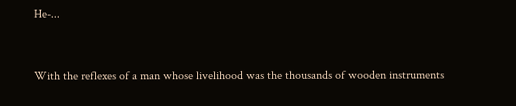He-...



With the reflexes of a man whose livelihood was the thousands of wooden instruments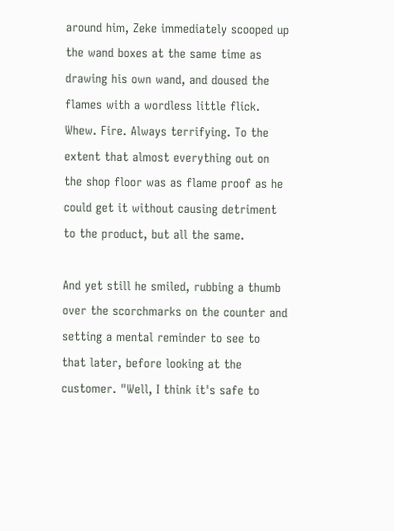around him, Zeke immediately scooped up the wand boxes at the same time as drawing his own wand, and doused the flames with a wordless little flick. Whew. Fire. Always terrifying. To the extent that almost everything out on the shop floor was as flame proof as he could get it without causing detriment to the product, but all the same.

And yet still he smiled, rubbing a thumb over the scorchmarks on the counter and setting a mental reminder to see to that later, before looking at the customer. "Well, I think it's safe to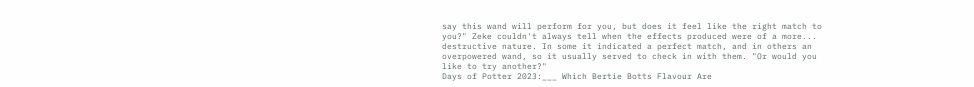say this wand will perform for you, but does it feel like the right match to you?" Zeke couldn't always tell when the effects produced were of a more... destructive nature. In some it indicated a perfect match, and in others an overpowered wand, so it usually served to check in with them. "Or would you like to try another?"
Days of Potter 2023:___ Which Bertie Botts Flavour Are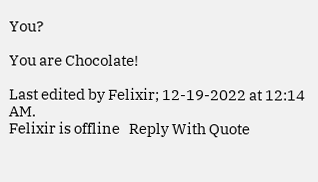You?

You are Chocolate!

Last edited by Felixir; 12-19-2022 at 12:14 AM.
Felixir is offline   Reply With Quote